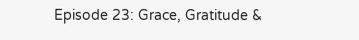Episode 23: Grace, Gratitude &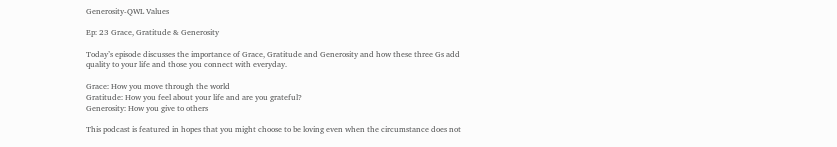Generosity-QWL Values

Ep: 23 Grace, Gratitude & Generosity

Today’s episode discusses the importance of Grace, Gratitude and Generosity and how these three Gs add quality to your life and those you connect with everyday.

Grace: How you move through the world
Gratitude: How you feel about your life and are you grateful?
Generosity: How you give to others

This podcast is featured in hopes that you might choose to be loving even when the circumstance does not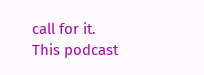call for it. This podcast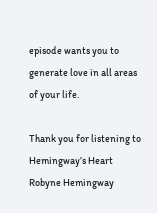episode wants you to generate love in all areas of your life.

Thank you for listening to Hemingway’s Heart
Robyne Hemingway